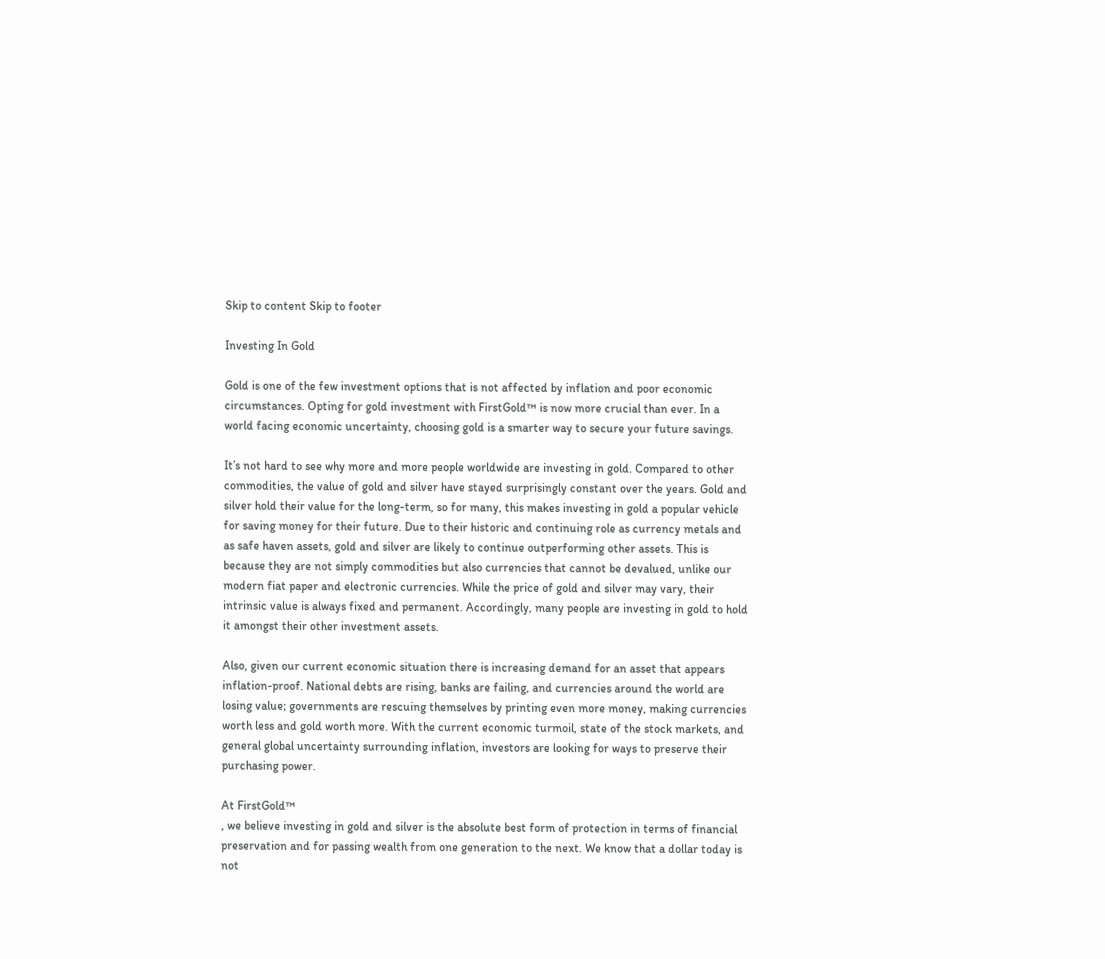Skip to content Skip to footer

Investing In Gold

Gold is one of the few investment options that is not affected by inflation and poor economic circumstances. Opting for gold investment with FirstGold™ is now more crucial than ever. In a world facing economic uncertainty, choosing gold is a smarter way to secure your future savings.

It’s not hard to see why more and more people worldwide are investing in gold. Compared to other commodities, the value of gold and silver have stayed surprisingly constant over the years. Gold and silver hold their value for the long-term, so for many, this makes investing in gold a popular vehicle for saving money for their future. Due to their historic and continuing role as currency metals and as safe haven assets, gold and silver are likely to continue outperforming other assets. This is because they are not simply commodities but also currencies that cannot be devalued, unlike our modern fiat paper and electronic currencies. While the price of gold and silver may vary, their intrinsic value is always fixed and permanent. Accordingly, many people are investing in gold to hold it amongst their other investment assets.

Also, given our current economic situation there is increasing demand for an asset that appears inflation-proof. National debts are rising, banks are failing, and currencies around the world are losing value; governments are rescuing themselves by printing even more money, making currencies worth less and gold worth more. With the current economic turmoil, state of the stock markets, and general global uncertainty surrounding inflation, investors are looking for ways to preserve their purchasing power.

At FirstGold™
, we believe investing in gold and silver is the absolute best form of protection in terms of financial preservation and for passing wealth from one generation to the next. We know that a dollar today is not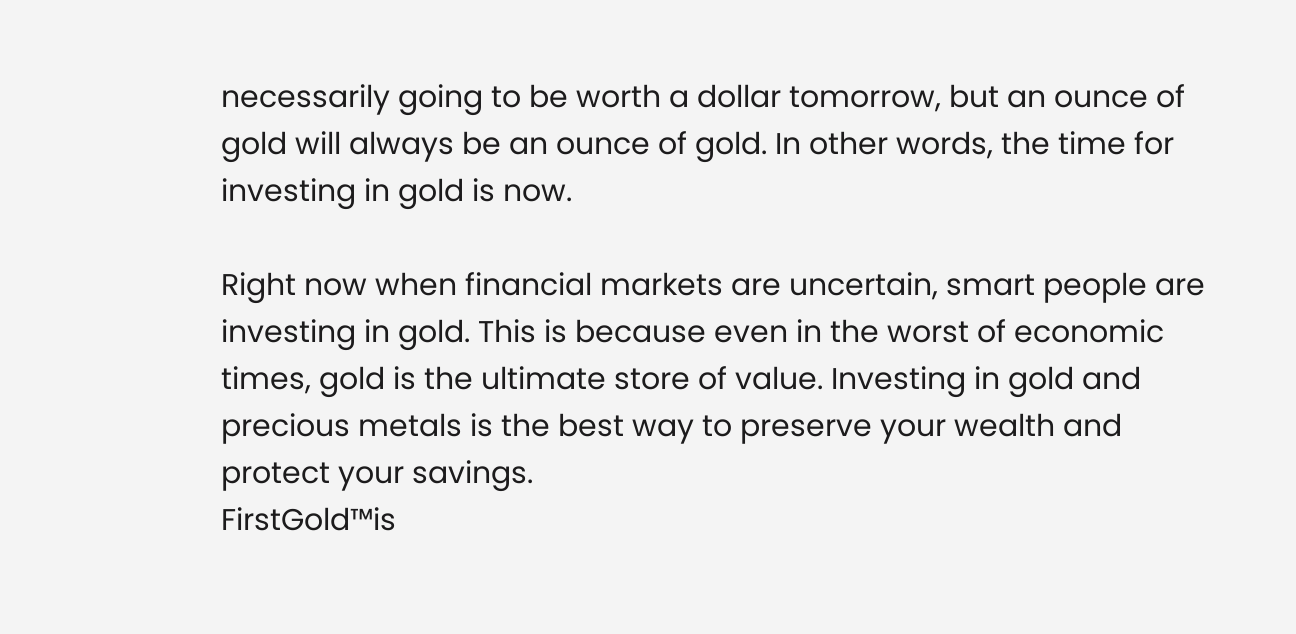necessarily going to be worth a dollar tomorrow, but an ounce of gold will always be an ounce of gold. In other words, the time for investing in gold is now.

Right now when financial markets are uncertain, smart people are investing in gold. This is because even in the worst of economic times, gold is the ultimate store of value. Investing in gold and precious metals is the best way to preserve your wealth and protect your savings.
FirstGold™is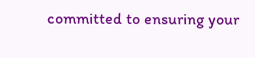committed to ensuring your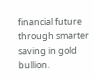financial future through smarter saving in gold bullion.